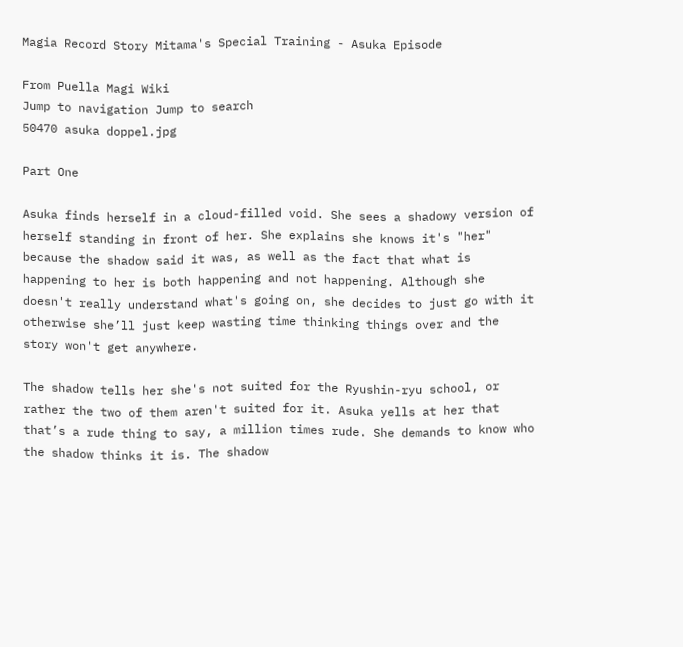Magia Record Story Mitama's Special Training - Asuka Episode

From Puella Magi Wiki
Jump to navigation Jump to search
50470 asuka doppel.jpg

Part One

Asuka finds herself in a cloud-filled void. She sees a shadowy version of herself standing in front of her. She explains she knows it's "her" because the shadow said it was, as well as the fact that what is happening to her is both happening and not happening. Although she doesn't really understand what's going on, she decides to just go with it otherwise she’ll just keep wasting time thinking things over and the story won't get anywhere.

The shadow tells her she's not suited for the Ryushin-ryu school, or rather the two of them aren't suited for it. Asuka yells at her that that’s a rude thing to say, a million times rude. She demands to know who the shadow thinks it is. The shadow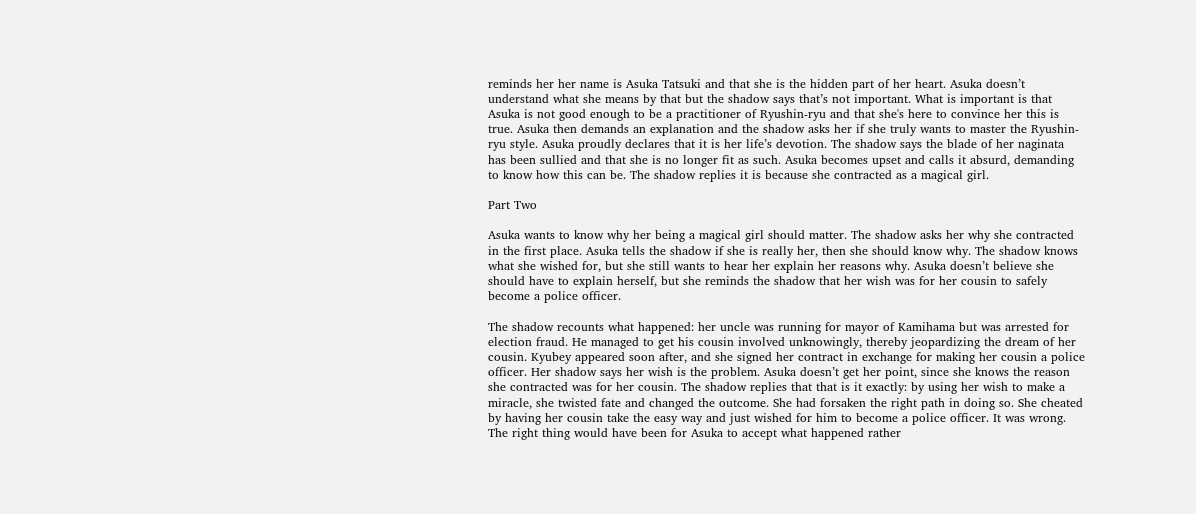reminds her her name is Asuka Tatsuki and that she is the hidden part of her heart. Asuka doesn’t understand what she means by that but the shadow says that’s not important. What is important is that Asuka is not good enough to be a practitioner of Ryushin-ryu and that she's here to convince her this is true. Asuka then demands an explanation and the shadow asks her if she truly wants to master the Ryushin-ryu style. Asuka proudly declares that it is her life’s devotion. The shadow says the blade of her naginata has been sullied and that she is no longer fit as such. Asuka becomes upset and calls it absurd, demanding to know how this can be. The shadow replies it is because she contracted as a magical girl.

Part Two

Asuka wants to know why her being a magical girl should matter. The shadow asks her why she contracted in the first place. Asuka tells the shadow if she is really her, then she should know why. The shadow knows what she wished for, but she still wants to hear her explain her reasons why. Asuka doesn’t believe she should have to explain herself, but she reminds the shadow that her wish was for her cousin to safely become a police officer.

The shadow recounts what happened: her uncle was running for mayor of Kamihama but was arrested for election fraud. He managed to get his cousin involved unknowingly, thereby jeopardizing the dream of her cousin. Kyubey appeared soon after, and she signed her contract in exchange for making her cousin a police officer. Her shadow says her wish is the problem. Asuka doesn’t get her point, since she knows the reason she contracted was for her cousin. The shadow replies that that is it exactly: by using her wish to make a miracle, she twisted fate and changed the outcome. She had forsaken the right path in doing so. She cheated by having her cousin take the easy way and just wished for him to become a police officer. It was wrong. The right thing would have been for Asuka to accept what happened rather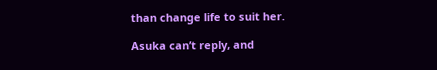than change life to suit her.

Asuka can’t reply, and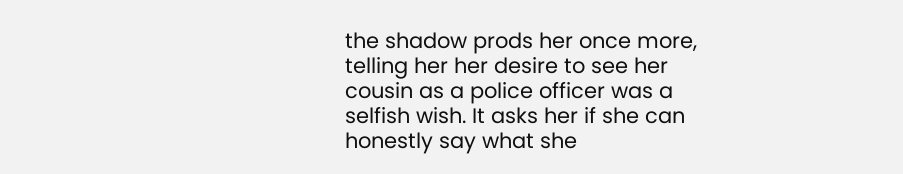the shadow prods her once more, telling her her desire to see her cousin as a police officer was a selfish wish. It asks her if she can honestly say what she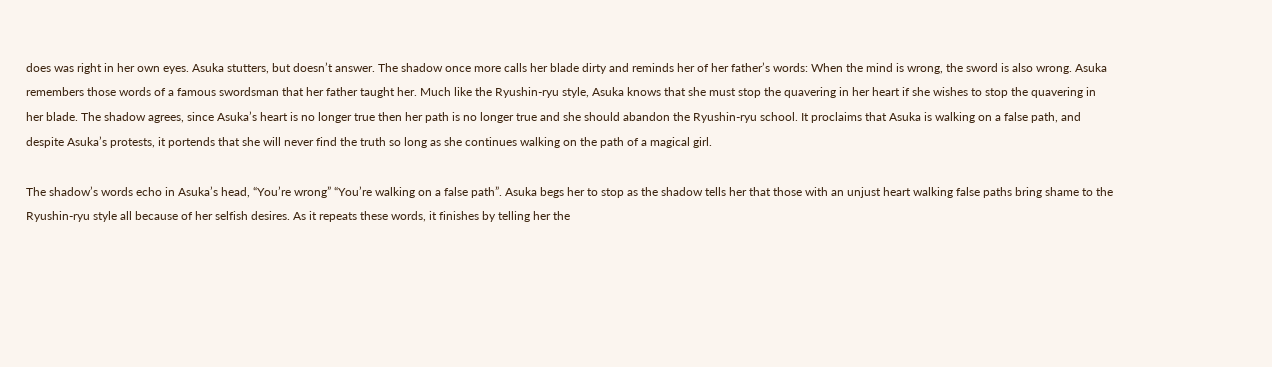does was right in her own eyes. Asuka stutters, but doesn’t answer. The shadow once more calls her blade dirty and reminds her of her father’s words: When the mind is wrong, the sword is also wrong. Asuka remembers those words of a famous swordsman that her father taught her. Much like the Ryushin-ryu style, Asuka knows that she must stop the quavering in her heart if she wishes to stop the quavering in her blade. The shadow agrees, since Asuka’s heart is no longer true then her path is no longer true and she should abandon the Ryushin-ryu school. It proclaims that Asuka is walking on a false path, and despite Asuka’s protests, it portends that she will never find the truth so long as she continues walking on the path of a magical girl.

The shadow’s words echo in Asuka’s head, “You’re wrong” “You’re walking on a false path”. Asuka begs her to stop as the shadow tells her that those with an unjust heart walking false paths bring shame to the Ryushin-ryu style all because of her selfish desires. As it repeats these words, it finishes by telling her the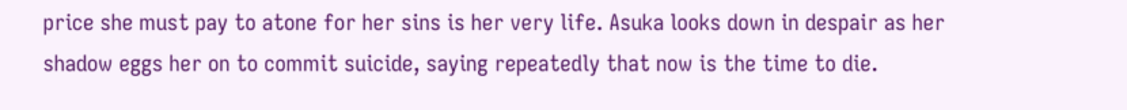price she must pay to atone for her sins is her very life. Asuka looks down in despair as her shadow eggs her on to commit suicide, saying repeatedly that now is the time to die.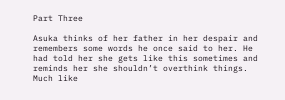Part Three

Asuka thinks of her father in her despair and remembers some words he once said to her. He had told her she gets like this sometimes and reminds her she shouldn’t overthink things. Much like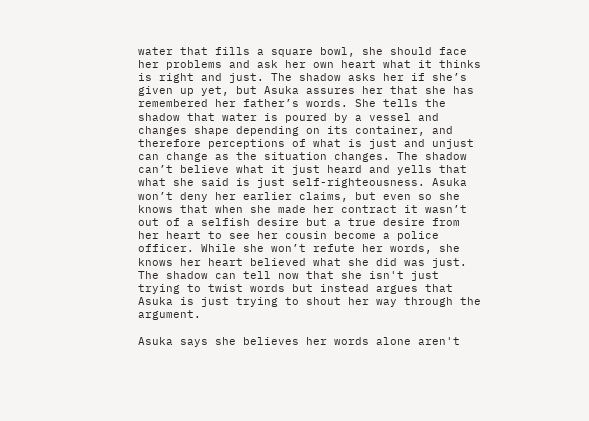water that fills a square bowl, she should face her problems and ask her own heart what it thinks is right and just. The shadow asks her if she’s given up yet, but Asuka assures her that she has remembered her father’s words. She tells the shadow that water is poured by a vessel and changes shape depending on its container, and therefore perceptions of what is just and unjust can change as the situation changes. The shadow can’t believe what it just heard and yells that what she said is just self-righteousness. Asuka won’t deny her earlier claims, but even so she knows that when she made her contract it wasn’t out of a selfish desire but a true desire from her heart to see her cousin become a police officer. While she won’t refute her words, she knows her heart believed what she did was just. The shadow can tell now that she isn't just trying to twist words but instead argues that Asuka is just trying to shout her way through the argument.

Asuka says she believes her words alone aren't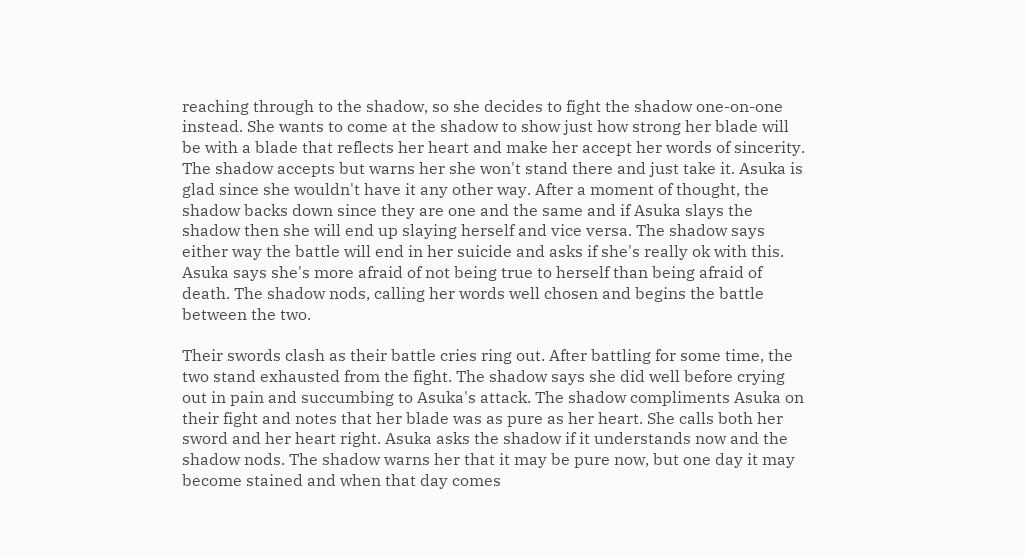reaching through to the shadow, so she decides to fight the shadow one-on-one instead. She wants to come at the shadow to show just how strong her blade will be with a blade that reflects her heart and make her accept her words of sincerity. The shadow accepts but warns her she won't stand there and just take it. Asuka is glad since she wouldn't have it any other way. After a moment of thought, the shadow backs down since they are one and the same and if Asuka slays the shadow then she will end up slaying herself and vice versa. The shadow says either way the battle will end in her suicide and asks if she's really ok with this. Asuka says she's more afraid of not being true to herself than being afraid of death. The shadow nods, calling her words well chosen and begins the battle between the two.

Their swords clash as their battle cries ring out. After battling for some time, the two stand exhausted from the fight. The shadow says she did well before crying out in pain and succumbing to Asuka's attack. The shadow compliments Asuka on their fight and notes that her blade was as pure as her heart. She calls both her sword and her heart right. Asuka asks the shadow if it understands now and the shadow nods. The shadow warns her that it may be pure now, but one day it may become stained and when that day comes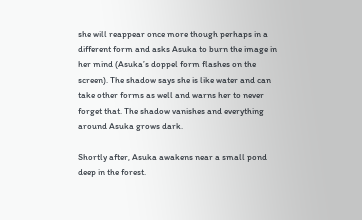she will reappear once more though perhaps in a different form and asks Asuka to burn the image in her mind (Asuka’s doppel form flashes on the screen). The shadow says she is like water and can take other forms as well and warns her to never forget that. The shadow vanishes and everything around Asuka grows dark.

Shortly after, Asuka awakens near a small pond deep in the forest.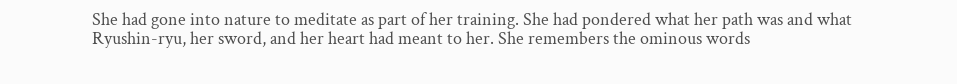She had gone into nature to meditate as part of her training. She had pondered what her path was and what Ryushin-ryu, her sword, and her heart had meant to her. She remembers the ominous words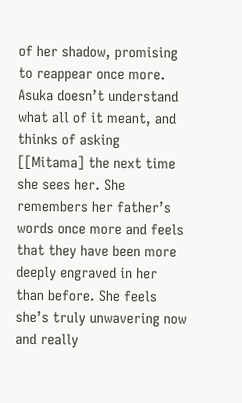of her shadow, promising to reappear once more. Asuka doesn’t understand what all of it meant, and thinks of asking [[Mitama] the next time she sees her. She remembers her father’s words once more and feels that they have been more deeply engraved in her than before. She feels she’s truly unwavering now and really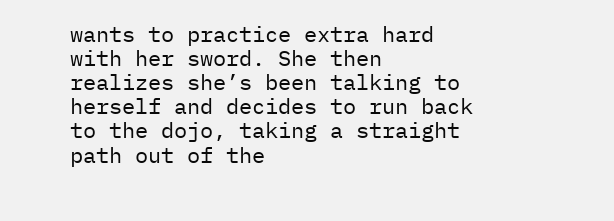wants to practice extra hard with her sword. She then realizes she’s been talking to herself and decides to run back to the dojo, taking a straight path out of the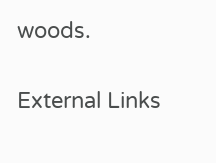woods.

External Links